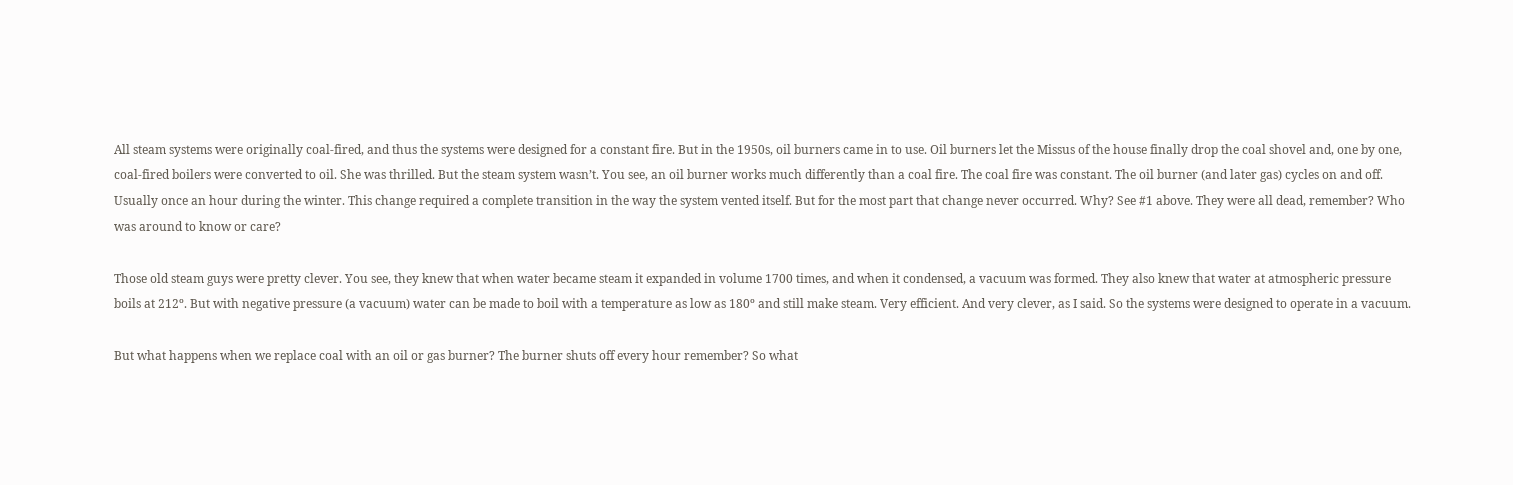All steam systems were originally coal-fired, and thus the systems were designed for a constant fire. But in the 1950s, oil burners came in to use. Oil burners let the Missus of the house finally drop the coal shovel and, one by one, coal-fired boilers were converted to oil. She was thrilled. But the steam system wasn’t. You see, an oil burner works much differently than a coal fire. The coal fire was constant. The oil burner (and later gas) cycles on and off. Usually once an hour during the winter. This change required a complete transition in the way the system vented itself. But for the most part that change never occurred. Why? See #1 above. They were all dead, remember? Who was around to know or care?

Those old steam guys were pretty clever. You see, they knew that when water became steam it expanded in volume 1700 times, and when it condensed, a vacuum was formed. They also knew that water at atmospheric pressure boils at 212º. But with negative pressure (a vacuum) water can be made to boil with a temperature as low as 180º and still make steam. Very efficient. And very clever, as I said. So the systems were designed to operate in a vacuum.

But what happens when we replace coal with an oil or gas burner? The burner shuts off every hour remember? So what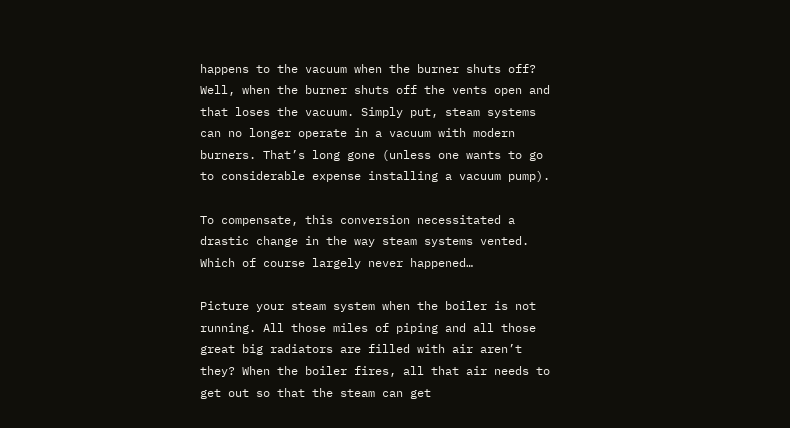happens to the vacuum when the burner shuts off? Well, when the burner shuts off the vents open and that loses the vacuum. Simply put, steam systems can no longer operate in a vacuum with modern burners. That’s long gone (unless one wants to go to considerable expense installing a vacuum pump).

To compensate, this conversion necessitated a drastic change in the way steam systems vented. Which of course largely never happened…

Picture your steam system when the boiler is not running. All those miles of piping and all those great big radiators are filled with air aren’t they? When the boiler fires, all that air needs to get out so that the steam can get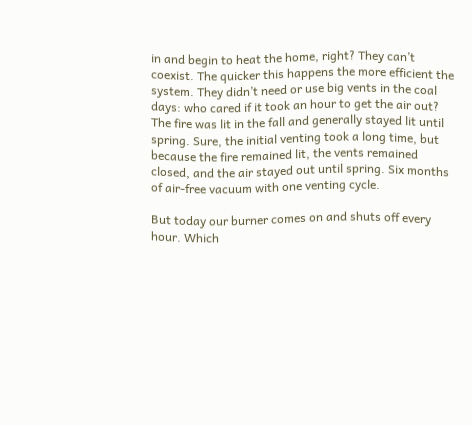in and begin to heat the home, right? They can’t coexist. The quicker this happens the more efficient the system. They didn’t need or use big vents in the coal days: who cared if it took an hour to get the air out? The fire was lit in the fall and generally stayed lit until spring. Sure, the initial venting took a long time, but because the fire remained lit, the vents remained closed, and the air stayed out until spring. Six months of air-free vacuum with one venting cycle.

But today our burner comes on and shuts off every hour. Which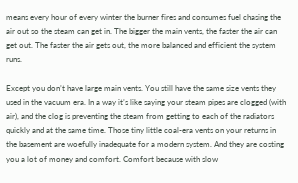means every hour of every winter the burner fires and consumes fuel chasing the air out so the steam can get in. The bigger the main vents, the faster the air can get out. The faster the air gets out, the more balanced and efficient the system runs.

Except you don’t have large main vents. You still have the same size vents they used in the vacuum era. In a way it’s like saying your steam pipes are clogged (with air), and the clog is preventing the steam from getting to each of the radiators quickly and at the same time. Those tiny little coal-era vents on your returns in the basement are woefully inadequate for a modern system. And they are costing you a lot of money and comfort. Comfort because with slow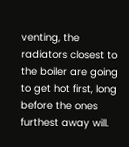venting, the radiators closest to the boiler are going to get hot first, long before the ones furthest away will.